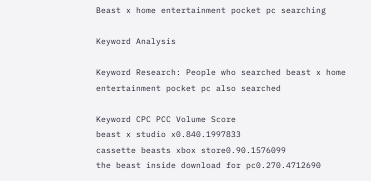Beast x home entertainment pocket pc searching

Keyword Analysis

Keyword Research: People who searched beast x home entertainment pocket pc also searched

Keyword CPC PCC Volume Score
beast x studio x0.840.1997833
cassette beasts xbox store0.90.1576099
the beast inside download for pc0.270.4712690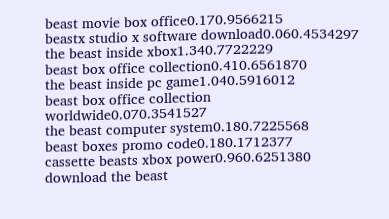beast movie box office0.170.9566215
beastx studio x software download0.060.4534297
the beast inside xbox1.340.7722229
beast box office collection0.410.6561870
the beast inside pc game1.040.5916012
beast box office collection worldwide0.070.3541527
the beast computer system0.180.7225568
beast boxes promo code0.180.1712377
cassette beasts xbox power0.960.6251380
download the beast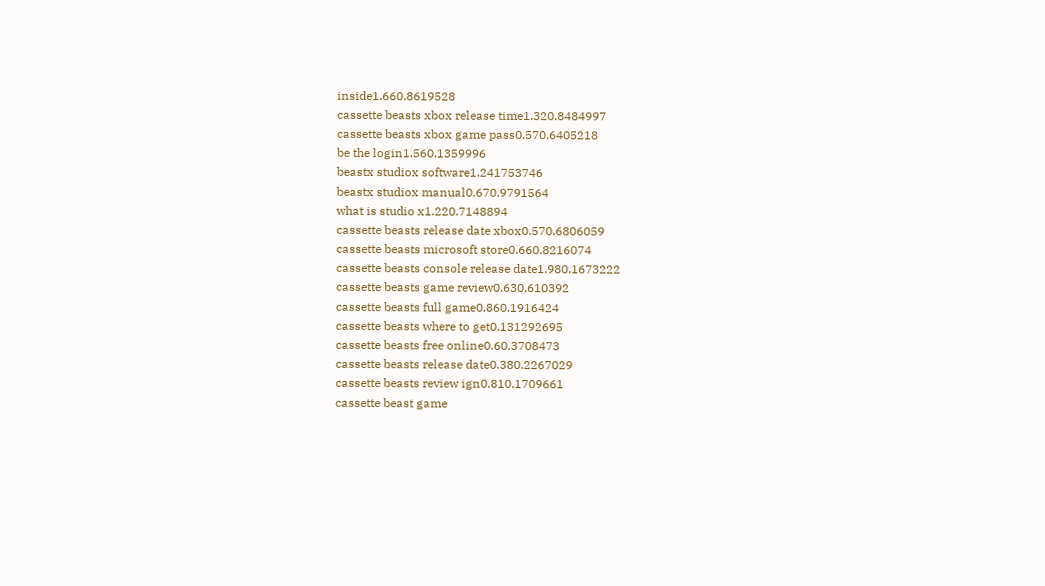inside1.660.8619528
cassette beasts xbox release time1.320.8484997
cassette beasts xbox game pass0.570.6405218
be the login1.560.1359996
beastx studiox software1.241753746
beastx studiox manual0.670.9791564
what is studio x1.220.7148894
cassette beasts release date xbox0.570.6806059
cassette beasts microsoft store0.660.8216074
cassette beasts console release date1.980.1673222
cassette beasts game review0.630.610392
cassette beasts full game0.860.1916424
cassette beasts where to get0.131292695
cassette beasts free online0.60.3708473
cassette beasts release date0.380.2267029
cassette beasts review ign0.810.1709661
cassette beast game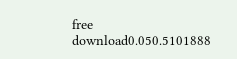free download0.050.5101888